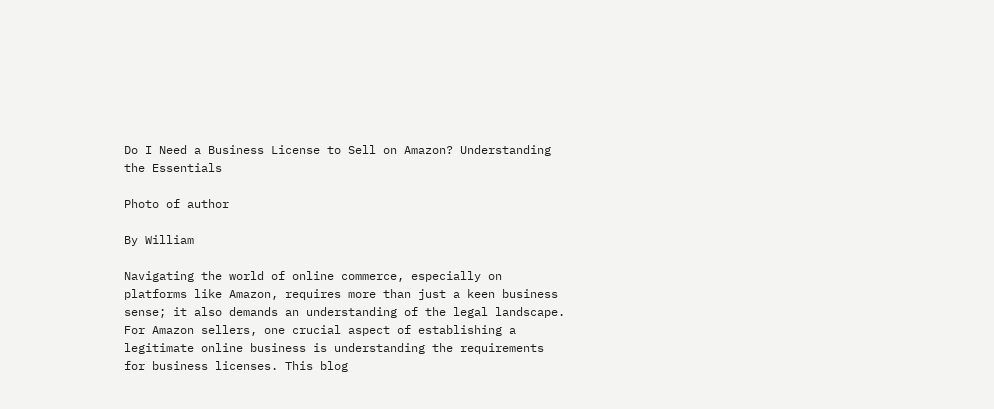Do I Need a Business License to Sell on Amazon? Understanding the Essentials

Photo of author

By William

Navigating the world of online commerce, especially on platforms like Amazon, requires more than just a keen business sense; it also demands an understanding of the legal landscape. For Amazon sellers, one crucial aspect of establishing a legitimate online business is understanding the requirements for business licenses. This blog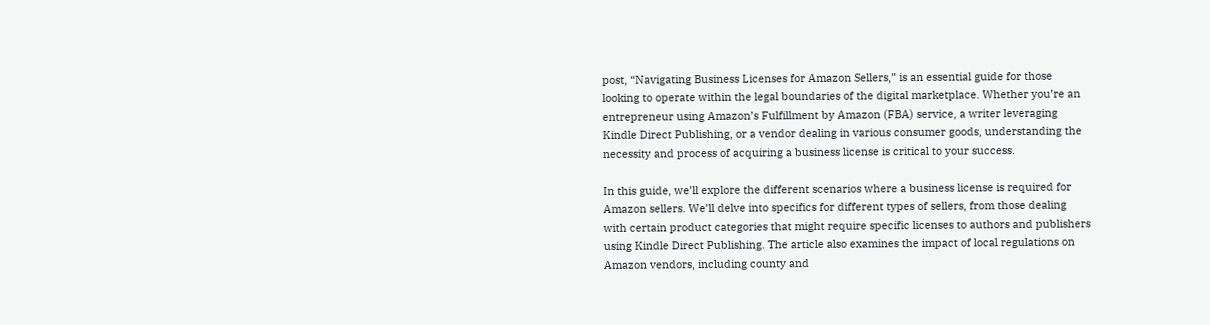post, “Navigating Business Licenses for Amazon Sellers,” is an essential guide for those looking to operate within the legal boundaries of the digital marketplace. Whether you’re an entrepreneur using Amazon’s Fulfillment by Amazon (FBA) service, a writer leveraging Kindle Direct Publishing, or a vendor dealing in various consumer goods, understanding the necessity and process of acquiring a business license is critical to your success.

In this guide, we’ll explore the different scenarios where a business license is required for Amazon sellers. We’ll delve into specifics for different types of sellers, from those dealing with certain product categories that might require specific licenses to authors and publishers using Kindle Direct Publishing. The article also examines the impact of local regulations on Amazon vendors, including county and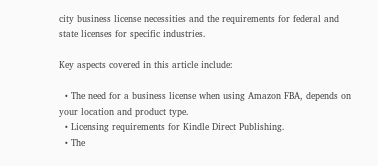city business license necessities and the requirements for federal and state licenses for specific industries.

Key aspects covered in this article include:

  • The need for a business license when using Amazon FBA, depends on your location and product type.
  • Licensing requirements for Kindle Direct Publishing.
  • The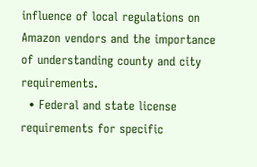influence of local regulations on Amazon vendors and the importance of understanding county and city requirements.
  • Federal and state license requirements for specific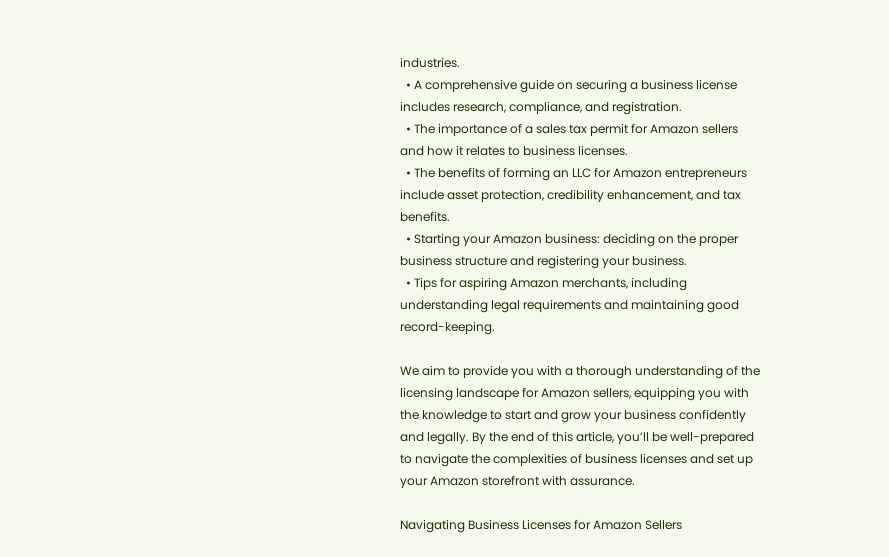industries.
  • A comprehensive guide on securing a business license includes research, compliance, and registration.
  • The importance of a sales tax permit for Amazon sellers and how it relates to business licenses.
  • The benefits of forming an LLC for Amazon entrepreneurs include asset protection, credibility enhancement, and tax benefits.
  • Starting your Amazon business: deciding on the proper business structure and registering your business.
  • Tips for aspiring Amazon merchants, including understanding legal requirements and maintaining good record-keeping.

We aim to provide you with a thorough understanding of the licensing landscape for Amazon sellers, equipping you with the knowledge to start and grow your business confidently and legally. By the end of this article, you’ll be well-prepared to navigate the complexities of business licenses and set up your Amazon storefront with assurance.

Navigating Business Licenses for Amazon Sellers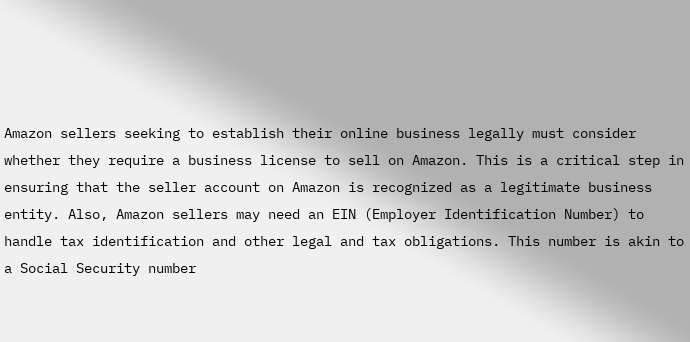Amazon sellers seeking to establish their online business legally must consider whether they require a business license to sell on Amazon. This is a critical step in ensuring that the seller account on Amazon is recognized as a legitimate business entity. Also, Amazon sellers may need an EIN (Employer Identification Number) to handle tax identification and other legal and tax obligations. This number is akin to a Social Security number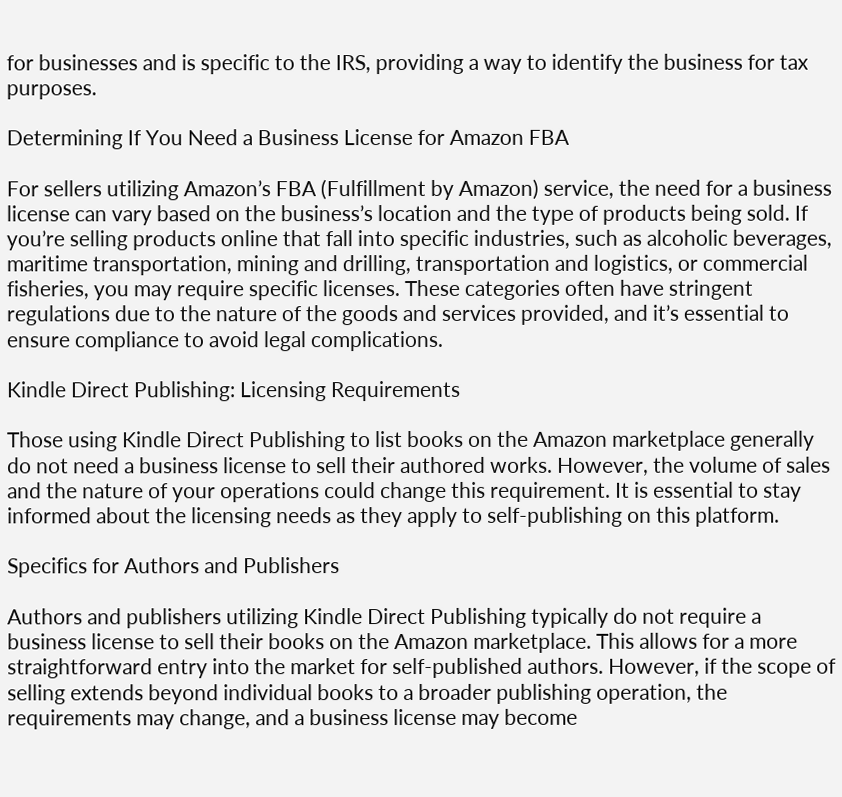for businesses and is specific to the IRS, providing a way to identify the business for tax purposes.

Determining If You Need a Business License for Amazon FBA

For sellers utilizing Amazon’s FBA (Fulfillment by Amazon) service, the need for a business license can vary based on the business’s location and the type of products being sold. If you’re selling products online that fall into specific industries, such as alcoholic beverages, maritime transportation, mining and drilling, transportation and logistics, or commercial fisheries, you may require specific licenses. These categories often have stringent regulations due to the nature of the goods and services provided, and it’s essential to ensure compliance to avoid legal complications.

Kindle Direct Publishing: Licensing Requirements

Those using Kindle Direct Publishing to list books on the Amazon marketplace generally do not need a business license to sell their authored works. However, the volume of sales and the nature of your operations could change this requirement. It is essential to stay informed about the licensing needs as they apply to self-publishing on this platform.

Specifics for Authors and Publishers

Authors and publishers utilizing Kindle Direct Publishing typically do not require a business license to sell their books on the Amazon marketplace. This allows for a more straightforward entry into the market for self-published authors. However, if the scope of selling extends beyond individual books to a broader publishing operation, the requirements may change, and a business license may become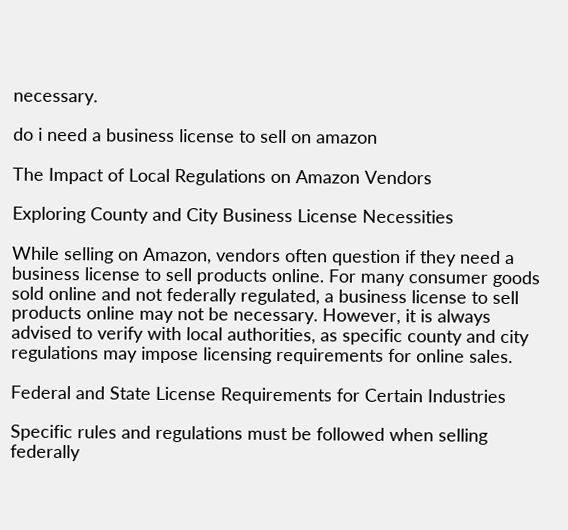necessary.

do i need a business license to sell on amazon

The Impact of Local Regulations on Amazon Vendors

Exploring County and City Business License Necessities

While selling on Amazon, vendors often question if they need a business license to sell products online. For many consumer goods sold online and not federally regulated, a business license to sell products online may not be necessary. However, it is always advised to verify with local authorities, as specific county and city regulations may impose licensing requirements for online sales.

Federal and State License Requirements for Certain Industries

Specific rules and regulations must be followed when selling federally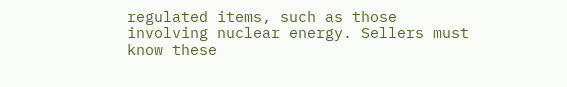regulated items, such as those involving nuclear energy. Sellers must know these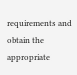requirements and obtain the appropriate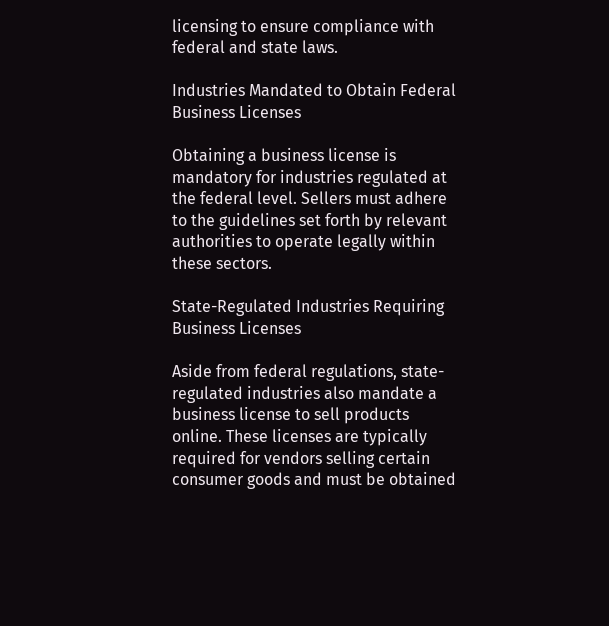licensing to ensure compliance with federal and state laws.

Industries Mandated to Obtain Federal Business Licenses

Obtaining a business license is mandatory for industries regulated at the federal level. Sellers must adhere to the guidelines set forth by relevant authorities to operate legally within these sectors.

State-Regulated Industries Requiring Business Licenses

Aside from federal regulations, state-regulated industries also mandate a business license to sell products online. These licenses are typically required for vendors selling certain consumer goods and must be obtained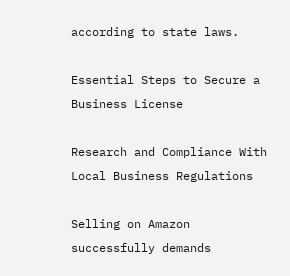according to state laws.

Essential Steps to Secure a Business License

Research and Compliance With Local Business Regulations

Selling on Amazon successfully demands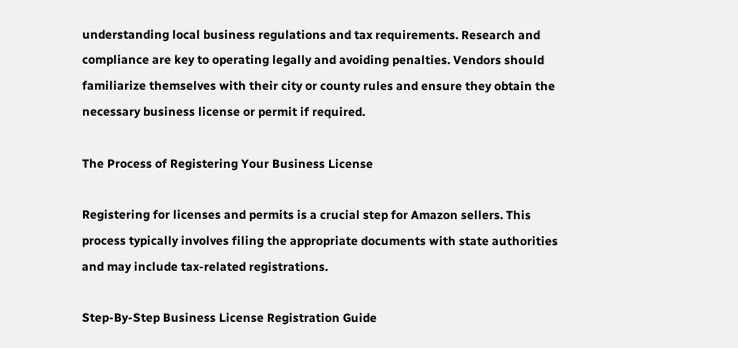understanding local business regulations and tax requirements. Research and compliance are key to operating legally and avoiding penalties. Vendors should familiarize themselves with their city or county rules and ensure they obtain the necessary business license or permit if required.

The Process of Registering Your Business License

Registering for licenses and permits is a crucial step for Amazon sellers. This process typically involves filing the appropriate documents with state authorities and may include tax-related registrations.

Step-By-Step Business License Registration Guide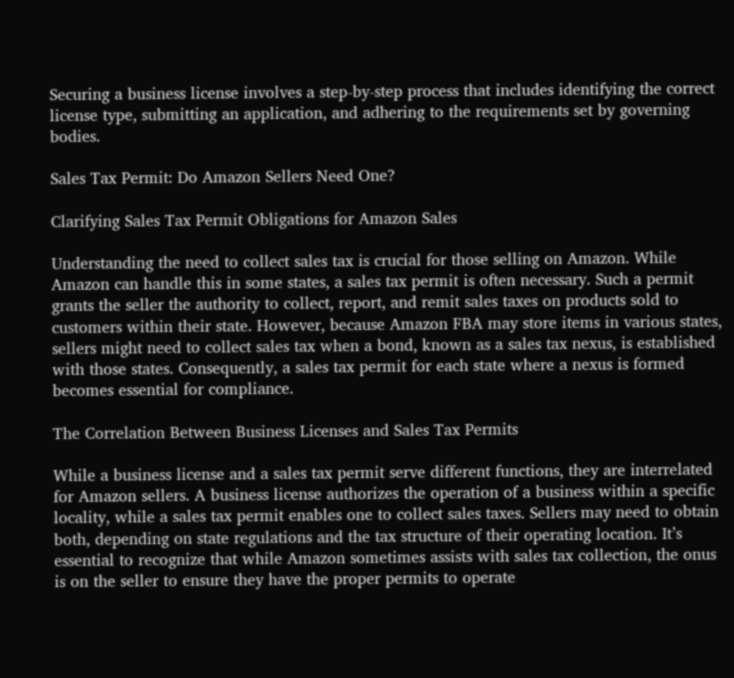Securing a business license involves a step-by-step process that includes identifying the correct license type, submitting an application, and adhering to the requirements set by governing bodies.

Sales Tax Permit: Do Amazon Sellers Need One?

Clarifying Sales Tax Permit Obligations for Amazon Sales

Understanding the need to collect sales tax is crucial for those selling on Amazon. While Amazon can handle this in some states, a sales tax permit is often necessary. Such a permit grants the seller the authority to collect, report, and remit sales taxes on products sold to customers within their state. However, because Amazon FBA may store items in various states, sellers might need to collect sales tax when a bond, known as a sales tax nexus, is established with those states. Consequently, a sales tax permit for each state where a nexus is formed becomes essential for compliance.

The Correlation Between Business Licenses and Sales Tax Permits

While a business license and a sales tax permit serve different functions, they are interrelated for Amazon sellers. A business license authorizes the operation of a business within a specific locality, while a sales tax permit enables one to collect sales taxes. Sellers may need to obtain both, depending on state regulations and the tax structure of their operating location. It’s essential to recognize that while Amazon sometimes assists with sales tax collection, the onus is on the seller to ensure they have the proper permits to operate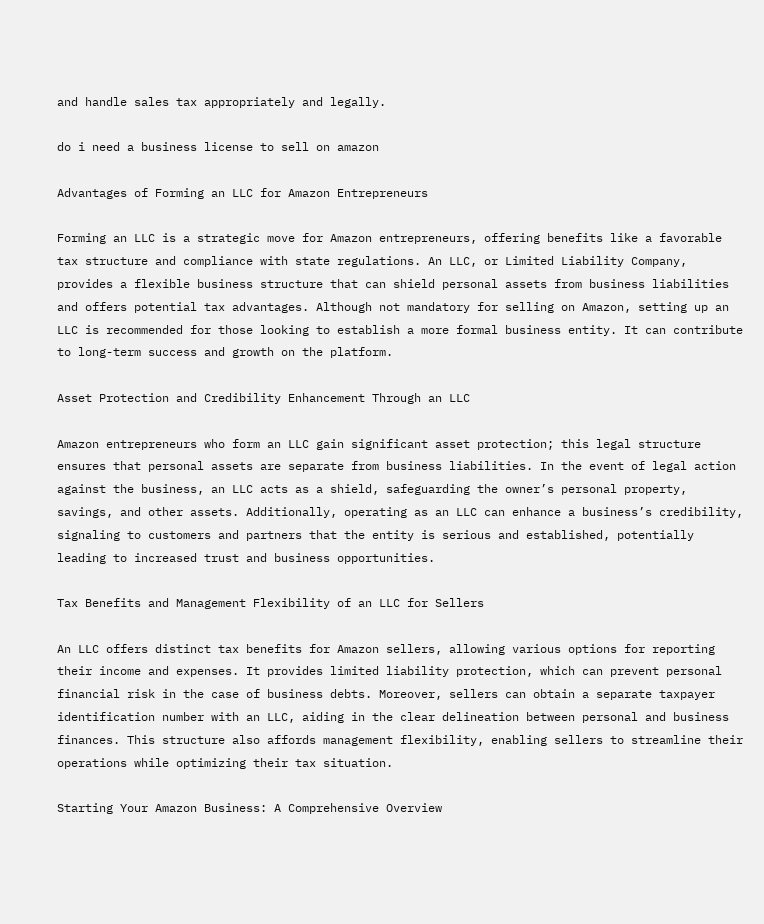and handle sales tax appropriately and legally.

do i need a business license to sell on amazon

Advantages of Forming an LLC for Amazon Entrepreneurs

Forming an LLC is a strategic move for Amazon entrepreneurs, offering benefits like a favorable tax structure and compliance with state regulations. An LLC, or Limited Liability Company, provides a flexible business structure that can shield personal assets from business liabilities and offers potential tax advantages. Although not mandatory for selling on Amazon, setting up an LLC is recommended for those looking to establish a more formal business entity. It can contribute to long-term success and growth on the platform.

Asset Protection and Credibility Enhancement Through an LLC

Amazon entrepreneurs who form an LLC gain significant asset protection; this legal structure ensures that personal assets are separate from business liabilities. In the event of legal action against the business, an LLC acts as a shield, safeguarding the owner’s personal property, savings, and other assets. Additionally, operating as an LLC can enhance a business’s credibility, signaling to customers and partners that the entity is serious and established, potentially leading to increased trust and business opportunities.

Tax Benefits and Management Flexibility of an LLC for Sellers

An LLC offers distinct tax benefits for Amazon sellers, allowing various options for reporting their income and expenses. It provides limited liability protection, which can prevent personal financial risk in the case of business debts. Moreover, sellers can obtain a separate taxpayer identification number with an LLC, aiding in the clear delineation between personal and business finances. This structure also affords management flexibility, enabling sellers to streamline their operations while optimizing their tax situation.

Starting Your Amazon Business: A Comprehensive Overview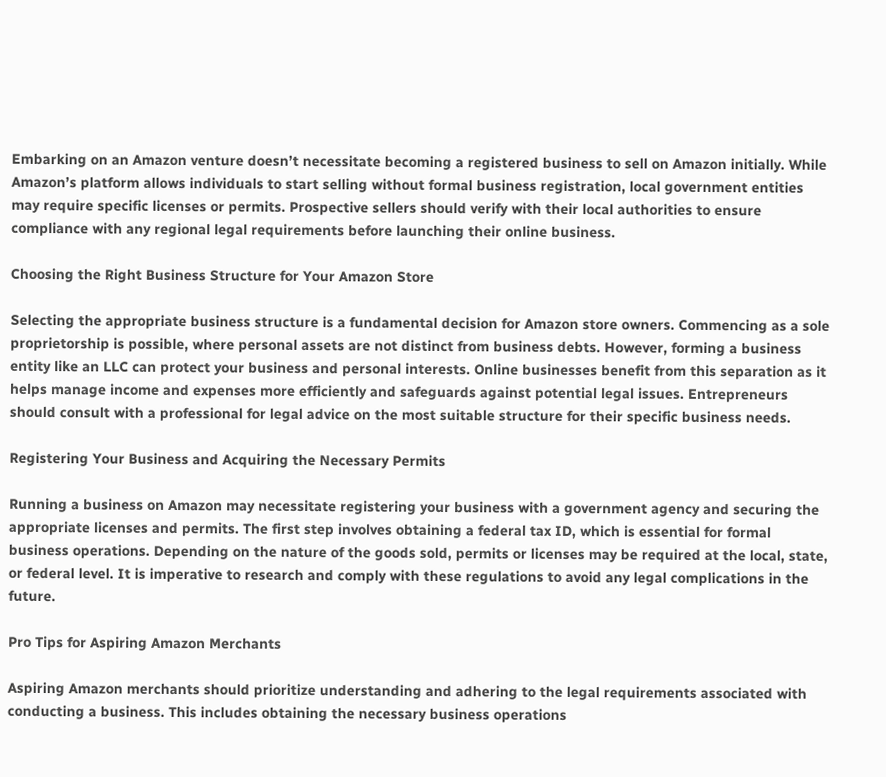Embarking on an Amazon venture doesn’t necessitate becoming a registered business to sell on Amazon initially. While Amazon’s platform allows individuals to start selling without formal business registration, local government entities may require specific licenses or permits. Prospective sellers should verify with their local authorities to ensure compliance with any regional legal requirements before launching their online business.

Choosing the Right Business Structure for Your Amazon Store

Selecting the appropriate business structure is a fundamental decision for Amazon store owners. Commencing as a sole proprietorship is possible, where personal assets are not distinct from business debts. However, forming a business entity like an LLC can protect your business and personal interests. Online businesses benefit from this separation as it helps manage income and expenses more efficiently and safeguards against potential legal issues. Entrepreneurs should consult with a professional for legal advice on the most suitable structure for their specific business needs.

Registering Your Business and Acquiring the Necessary Permits

Running a business on Amazon may necessitate registering your business with a government agency and securing the appropriate licenses and permits. The first step involves obtaining a federal tax ID, which is essential for formal business operations. Depending on the nature of the goods sold, permits or licenses may be required at the local, state, or federal level. It is imperative to research and comply with these regulations to avoid any legal complications in the future.

Pro Tips for Aspiring Amazon Merchants

Aspiring Amazon merchants should prioritize understanding and adhering to the legal requirements associated with conducting a business. This includes obtaining the necessary business operations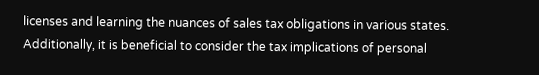licenses and learning the nuances of sales tax obligations in various states. Additionally, it is beneficial to consider the tax implications of personal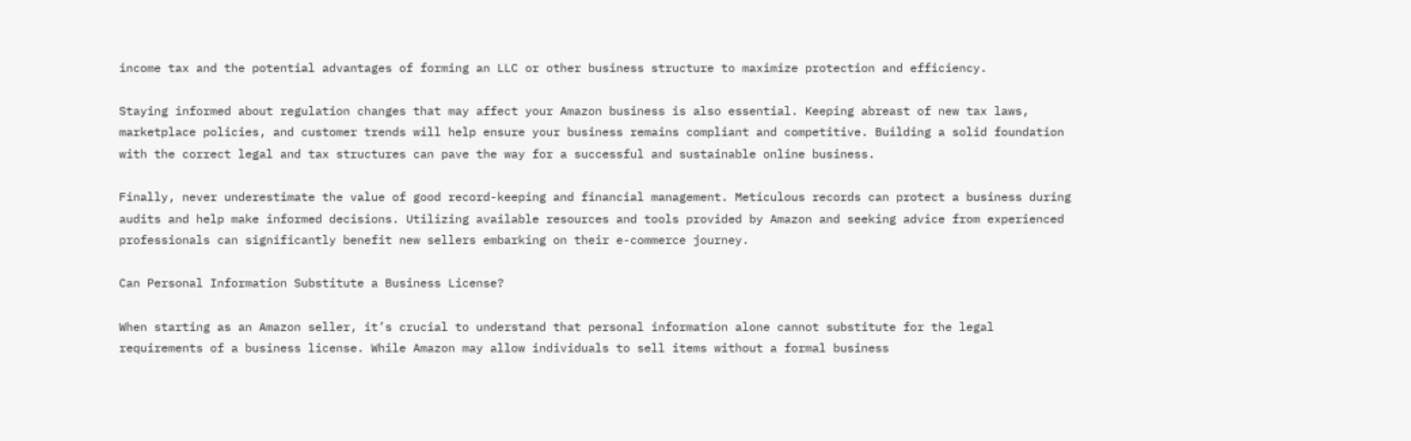income tax and the potential advantages of forming an LLC or other business structure to maximize protection and efficiency.

Staying informed about regulation changes that may affect your Amazon business is also essential. Keeping abreast of new tax laws, marketplace policies, and customer trends will help ensure your business remains compliant and competitive. Building a solid foundation with the correct legal and tax structures can pave the way for a successful and sustainable online business.

Finally, never underestimate the value of good record-keeping and financial management. Meticulous records can protect a business during audits and help make informed decisions. Utilizing available resources and tools provided by Amazon and seeking advice from experienced professionals can significantly benefit new sellers embarking on their e-commerce journey.

Can Personal Information Substitute a Business License?

When starting as an Amazon seller, it’s crucial to understand that personal information alone cannot substitute for the legal requirements of a business license. While Amazon may allow individuals to sell items without a formal business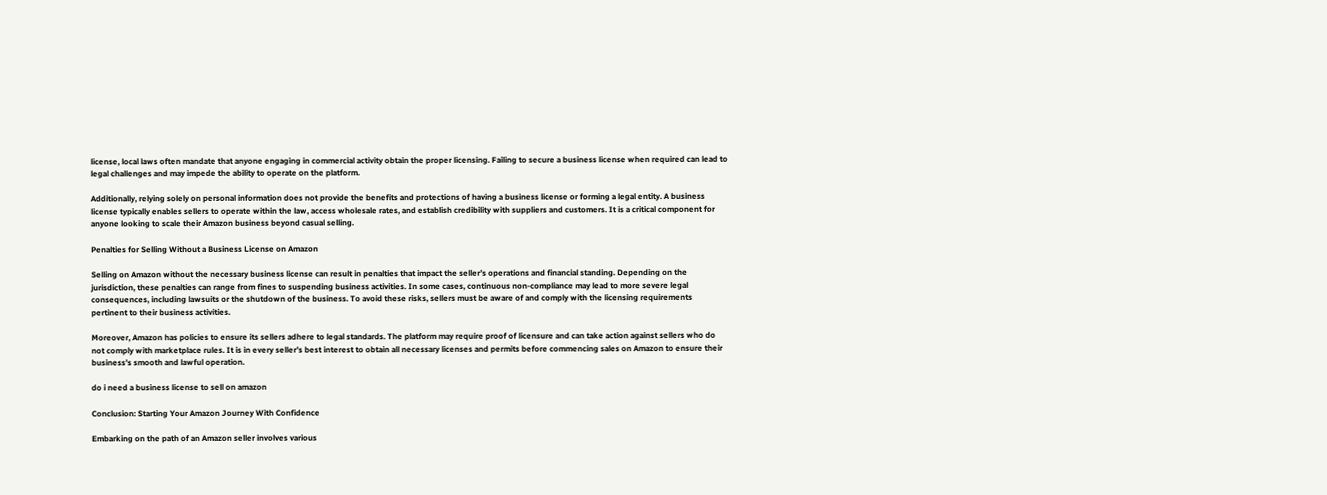license, local laws often mandate that anyone engaging in commercial activity obtain the proper licensing. Failing to secure a business license when required can lead to legal challenges and may impede the ability to operate on the platform.

Additionally, relying solely on personal information does not provide the benefits and protections of having a business license or forming a legal entity. A business license typically enables sellers to operate within the law, access wholesale rates, and establish credibility with suppliers and customers. It is a critical component for anyone looking to scale their Amazon business beyond casual selling.

Penalties for Selling Without a Business License on Amazon

Selling on Amazon without the necessary business license can result in penalties that impact the seller’s operations and financial standing. Depending on the jurisdiction, these penalties can range from fines to suspending business activities. In some cases, continuous non-compliance may lead to more severe legal consequences, including lawsuits or the shutdown of the business. To avoid these risks, sellers must be aware of and comply with the licensing requirements pertinent to their business activities.

Moreover, Amazon has policies to ensure its sellers adhere to legal standards. The platform may require proof of licensure and can take action against sellers who do not comply with marketplace rules. It is in every seller’s best interest to obtain all necessary licenses and permits before commencing sales on Amazon to ensure their business’s smooth and lawful operation.

do i need a business license to sell on amazon

Conclusion: Starting Your Amazon Journey With Confidence

Embarking on the path of an Amazon seller involves various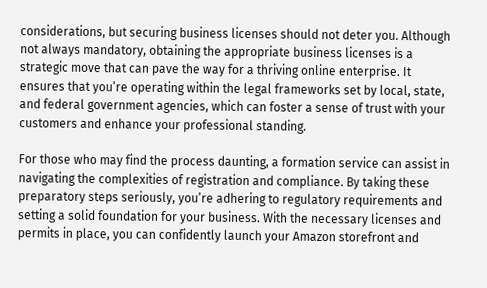considerations, but securing business licenses should not deter you. Although not always mandatory, obtaining the appropriate business licenses is a strategic move that can pave the way for a thriving online enterprise. It ensures that you’re operating within the legal frameworks set by local, state, and federal government agencies, which can foster a sense of trust with your customers and enhance your professional standing.

For those who may find the process daunting, a formation service can assist in navigating the complexities of registration and compliance. By taking these preparatory steps seriously, you’re adhering to regulatory requirements and setting a solid foundation for your business. With the necessary licenses and permits in place, you can confidently launch your Amazon storefront and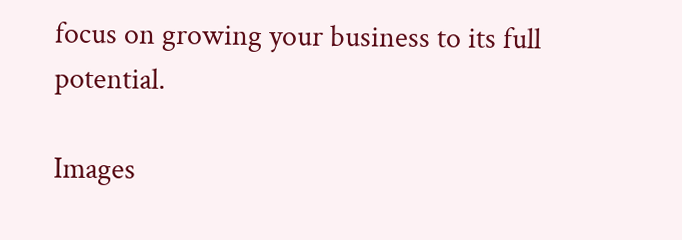focus on growing your business to its full potential.

Images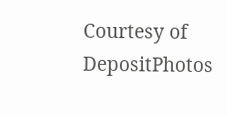Courtesy of DepositPhotos